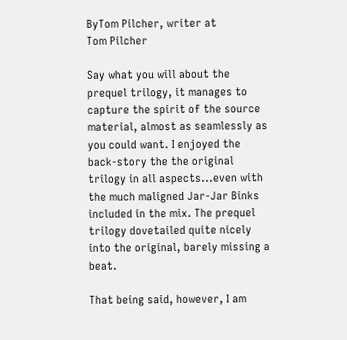ByTom Pilcher, writer at
Tom Pilcher

Say what you will about the prequel trilogy, it manages to capture the spirit of the source material, almost as seamlessly as you could want. I enjoyed the back-story the the original trilogy in all aspects...even with the much maligned Jar-Jar Binks included in the mix. The prequel trilogy dovetailed quite nicely into the original, barely missing a beat.

That being said, however, I am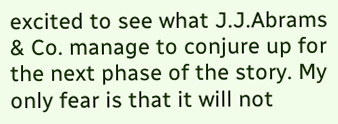excited to see what J.J.Abrams & Co. manage to conjure up for the next phase of the story. My only fear is that it will not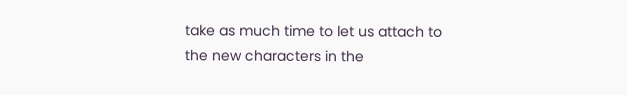take as much time to let us attach to the new characters in the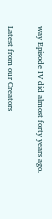way Episode IV did almost forty years ago.


Latest from our Creators